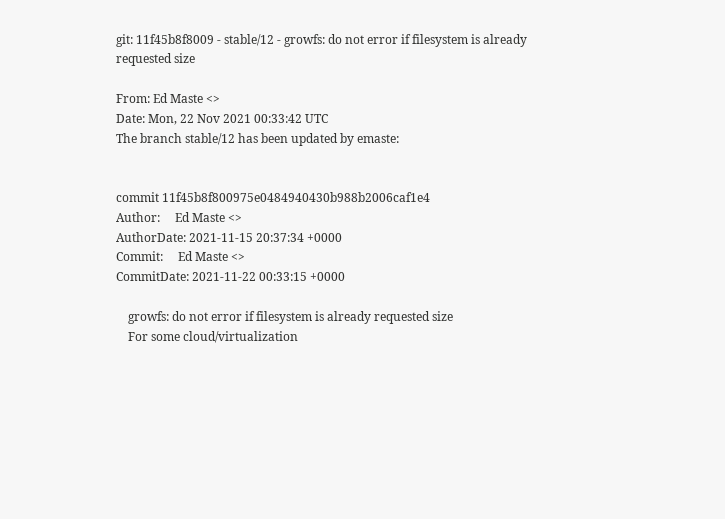git: 11f45b8f8009 - stable/12 - growfs: do not error if filesystem is already requested size

From: Ed Maste <>
Date: Mon, 22 Nov 2021 00:33:42 UTC
The branch stable/12 has been updated by emaste:


commit 11f45b8f800975e0484940430b988b2006caf1e4
Author:     Ed Maste <>
AuthorDate: 2021-11-15 20:37:34 +0000
Commit:     Ed Maste <>
CommitDate: 2021-11-22 00:33:15 +0000

    growfs: do not error if filesystem is already requested size
    For some cloud/virtualization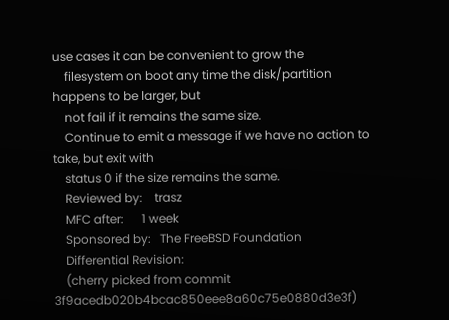use cases it can be convenient to grow the
    filesystem on boot any time the disk/partition happens to be larger, but
    not fail if it remains the same size.
    Continue to emit a message if we have no action to take, but exit with
    status 0 if the size remains the same.
    Reviewed by:    trasz
    MFC after:      1 week
    Sponsored by:   The FreeBSD Foundation
    Differential Revision:
    (cherry picked from commit 3f9acedb020b4bcac850eee8a60c75e0880d3e3f)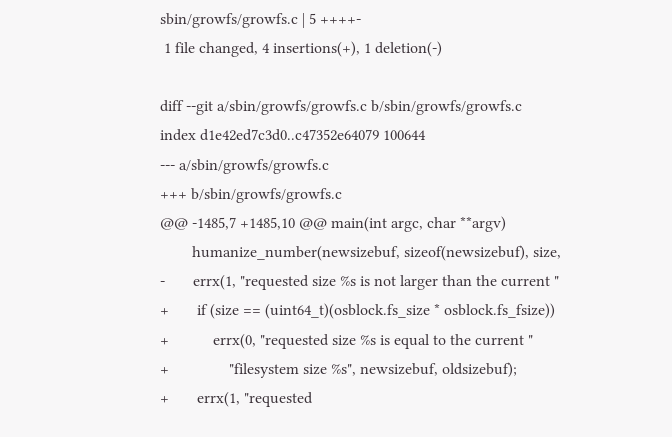sbin/growfs/growfs.c | 5 ++++-
 1 file changed, 4 insertions(+), 1 deletion(-)

diff --git a/sbin/growfs/growfs.c b/sbin/growfs/growfs.c
index d1e42ed7c3d0..c47352e64079 100644
--- a/sbin/growfs/growfs.c
+++ b/sbin/growfs/growfs.c
@@ -1485,7 +1485,10 @@ main(int argc, char **argv)
        humanize_number(newsizebuf, sizeof(newsizebuf), size,
-       errx(1, "requested size %s is not larger than the current "
+       if (size == (uint64_t)(osblock.fs_size * osblock.fs_fsize))
+           errx(0, "requested size %s is equal to the current "
+               "filesystem size %s", newsizebuf, oldsizebuf);
+       errx(1, "requested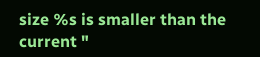size %s is smaller than the current "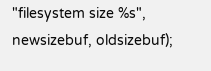"filesystem size %s", newsizebuf, oldsizebuf);